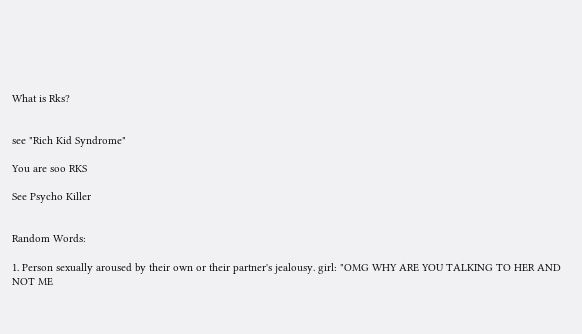What is Rks?


see "Rich Kid Syndrome"

You are soo RKS

See Psycho Killer


Random Words:

1. Person sexually aroused by their own or their partner's jealousy. girl: "OMG WHY ARE YOU TALKING TO HER AND NOT ME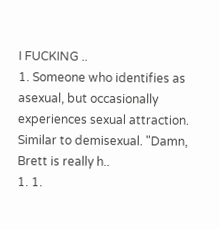I FUCKING ..
1. Someone who identifies as asexual, but occasionally experiences sexual attraction. Similar to demisexual. "Damn, Brett is really h..
1. 1.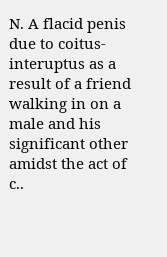N. A flacid penis due to coitus-interuptus as a result of a friend walking in on a male and his significant other amidst the act of c..